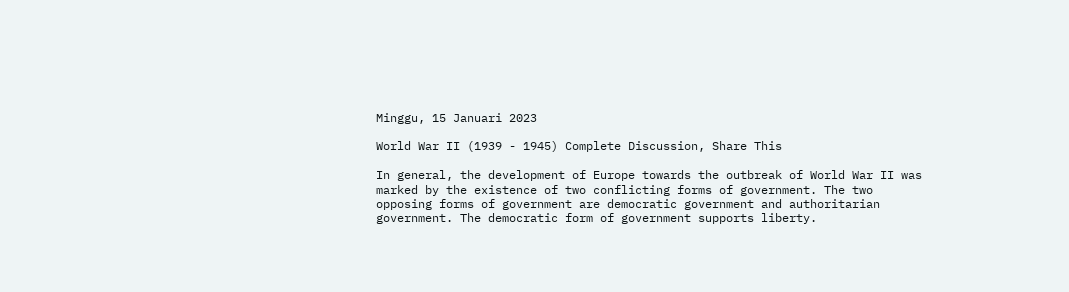Minggu, 15 Januari 2023

World War II (1939 - 1945) Complete Discussion, Share This

In general, the development of Europe towards the outbreak of World War II was marked by the existence of two conflicting forms of government. The two opposing forms of government are democratic government and authoritarian government. The democratic form of government supports liberty.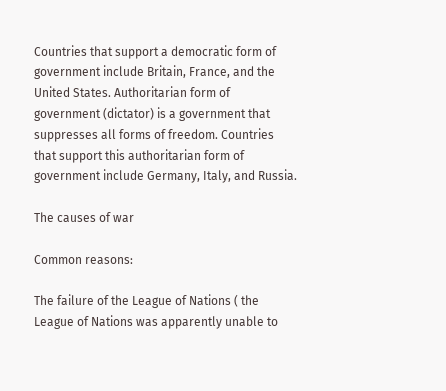Countries that support a democratic form of government include Britain, France, and the United States. Authoritarian form of government (dictator) is a government that suppresses all forms of freedom. Countries that support this authoritarian form of government include Germany, Italy, and Russia.

The causes of war

Common reasons:

The failure of the League of Nations ( the League of Nations was apparently unable to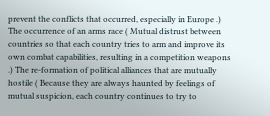prevent the conflicts that occurred, especially in Europe .) The occurrence of an arms race ( Mutual distrust between countries so that each country tries to arm and improve its own combat capabilities, resulting in a competition weapons .) The re-formation of political alliances that are mutually hostile ( Because they are always haunted by feelings of mutual suspicion, each country continues to try to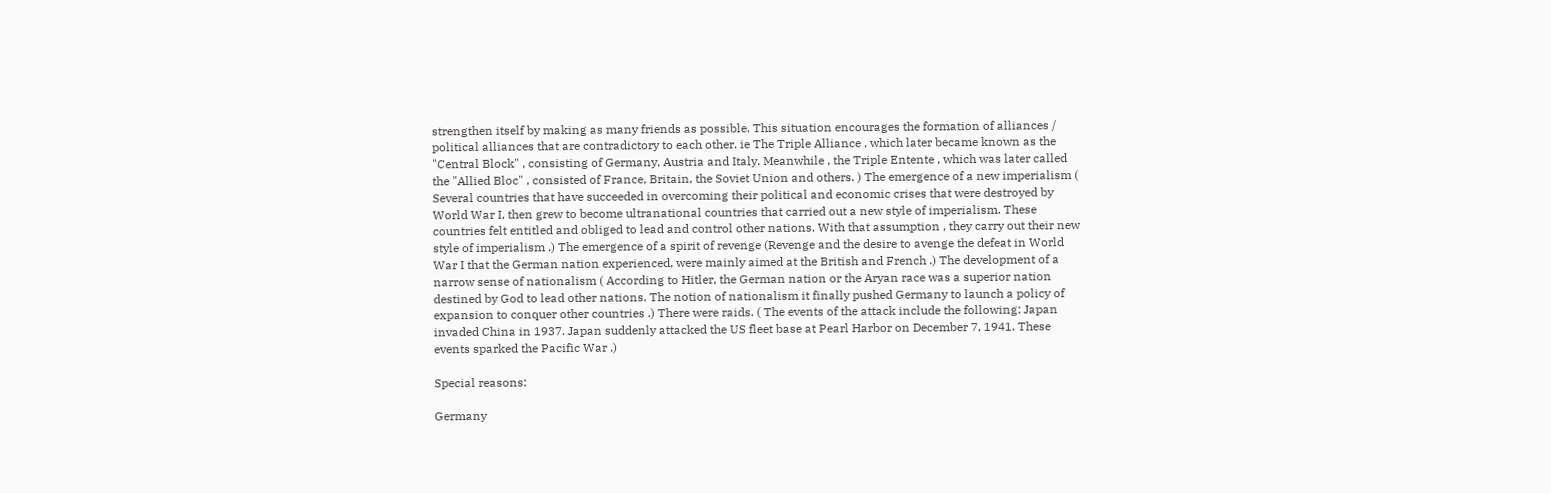strengthen itself by making as many friends as possible. This situation encourages the formation of alliances / political alliances that are contradictory to each other. ie The Triple Alliance , which later became known as the "Central Block" , consisting of Germany, Austria and Italy. Meanwhile , the Triple Entente , which was later called the "Allied Bloc" , consisted of France, Britain, the Soviet Union and others. ) The emergence of a new imperialism ( Several countries that have succeeded in overcoming their political and economic crises that were destroyed by World War I, then grew to become ultranational countries that carried out a new style of imperialism. These countries felt entitled and obliged to lead and control other nations. With that assumption , they carry out their new style of imperialism .) The emergence of a spirit of revenge (Revenge and the desire to avenge the defeat in World War I that the German nation experienced, were mainly aimed at the British and French .) The development of a narrow sense of nationalism ( According to Hitler, the German nation or the Aryan race was a superior nation destined by God to lead other nations. The notion of nationalism it finally pushed Germany to launch a policy of expansion to conquer other countries .) There were raids. ( The events of the attack include the following: Japan invaded China in 1937. Japan suddenly attacked the US fleet base at Pearl Harbor on December 7, 1941. These events sparked the Pacific War .)

Special reasons:

Germany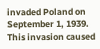invaded Poland on September 1, 1939. This invasion caused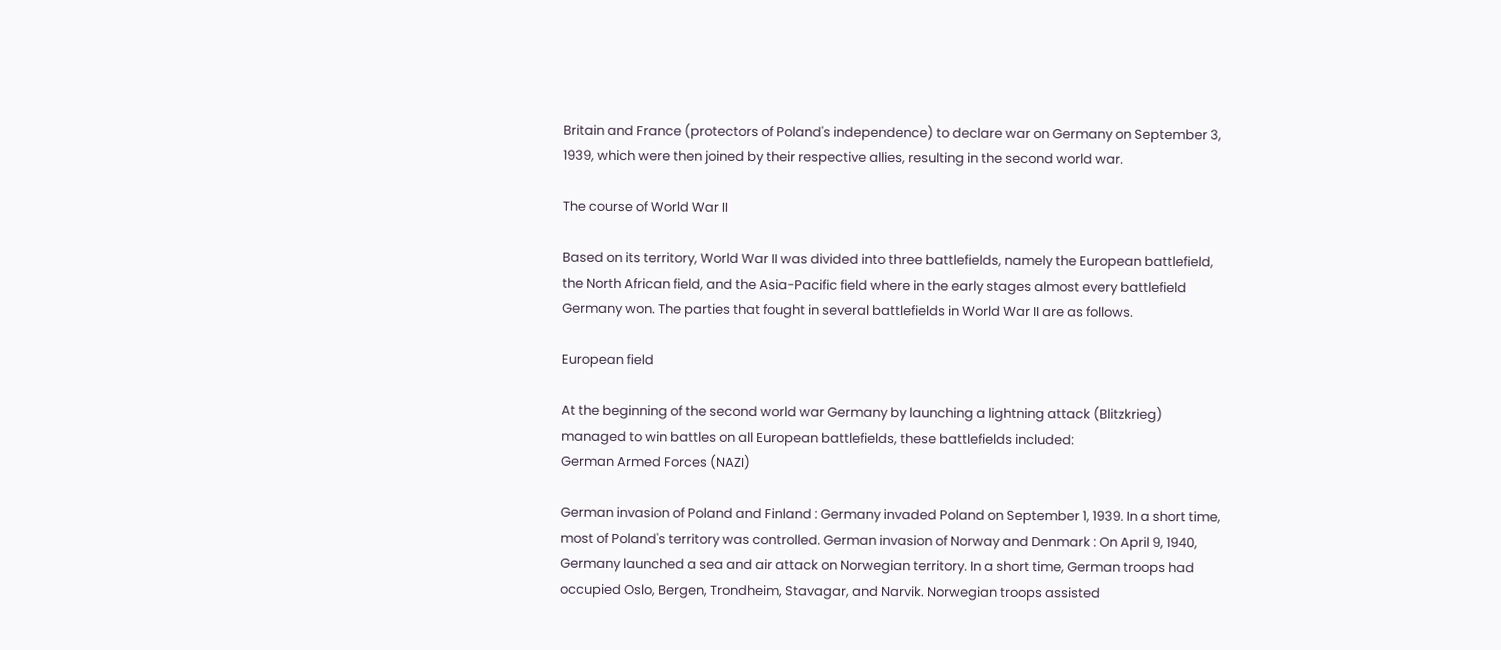Britain and France (protectors of Poland's independence) to declare war on Germany on September 3, 1939, which were then joined by their respective allies, resulting in the second world war.

The course of World War II

Based on its territory, World War II was divided into three battlefields, namely the European battlefield, the North African field, and the Asia-Pacific field where in the early stages almost every battlefield Germany won. The parties that fought in several battlefields in World War II are as follows.

European field

At the beginning of the second world war Germany by launching a lightning attack (Blitzkrieg) managed to win battles on all European battlefields, these battlefields included:
German Armed Forces (NAZI)

German invasion of Poland and Finland : Germany invaded Poland on September 1, 1939. In a short time, most of Poland's territory was controlled. German invasion of Norway and Denmark : On April 9, 1940, Germany launched a sea and air attack on Norwegian territory. In a short time, German troops had occupied Oslo, Bergen, Trondheim, Stavagar, and Narvik. Norwegian troops assisted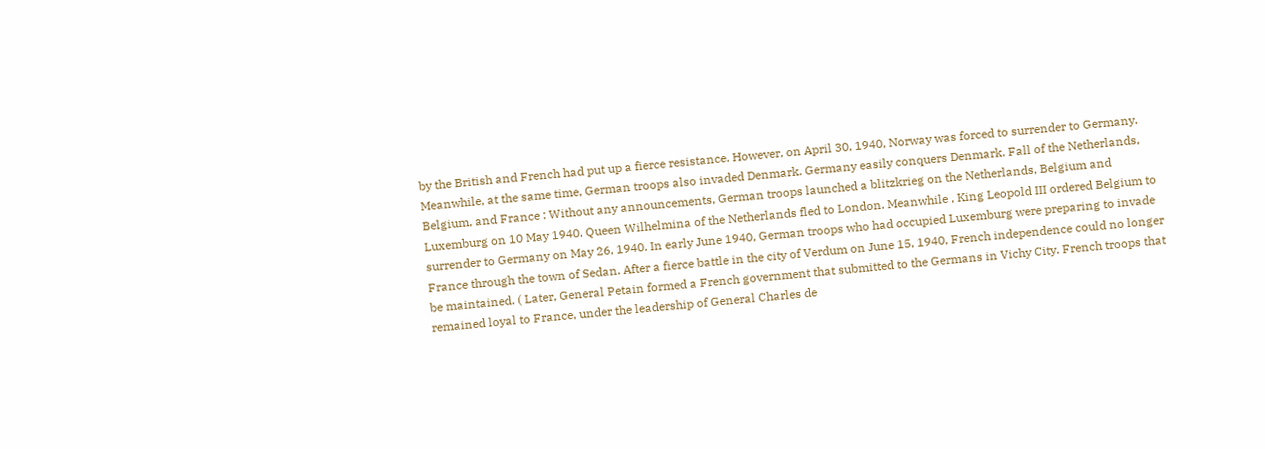by the British and French had put up a fierce resistance. However, on April 30, 1940, Norway was forced to surrender to Germany. Meanwhile, at the same time, German troops also invaded Denmark. Germany easily conquers Denmark. Fall of the Netherlands, Belgium, and France : Without any announcements, German troops launched a blitzkrieg on the Netherlands, Belgium and Luxemburg on 10 May 1940. Queen Wilhelmina of the Netherlands fled to London. Meanwhile , King Leopold III ordered Belgium to surrender to Germany on May 26, 1940. In early June 1940, German troops who had occupied Luxemburg were preparing to invade France through the town of Sedan. After a fierce battle in the city of Verdum on June 15, 1940, French independence could no longer be maintained. ( Later, General Petain formed a French government that submitted to the Germans in Vichy City. French troops that remained loyal to France, under the leadership of General Charles de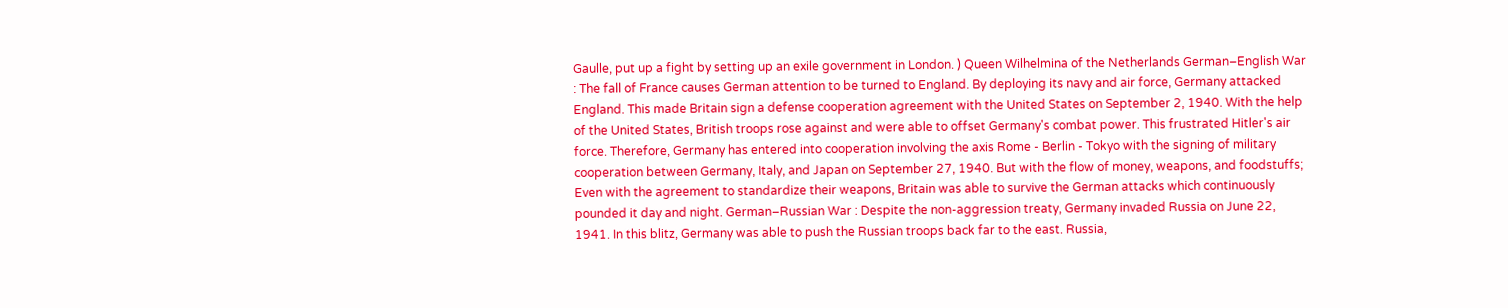Gaulle, put up a fight by setting up an exile government in London. ) Queen Wilhelmina of the Netherlands German–English War : The fall of France causes German attention to be turned to England. By deploying its navy and air force, Germany attacked England. This made Britain sign a defense cooperation agreement with the United States on September 2, 1940. With the help of the United States, British troops rose against and were able to offset Germany's combat power. This frustrated Hitler's air force. Therefore, Germany has entered into cooperation involving the axis Rome - Berlin - Tokyo with the signing of military cooperation between Germany, Italy, and Japan on September 27, 1940. But with the flow of money, weapons, and foodstuffs; Even with the agreement to standardize their weapons, Britain was able to survive the German attacks which continuously pounded it day and night. German–Russian War : Despite the non-aggression treaty, Germany invaded Russia on June 22, 1941. In this blitz, Germany was able to push the Russian troops back far to the east. Russia,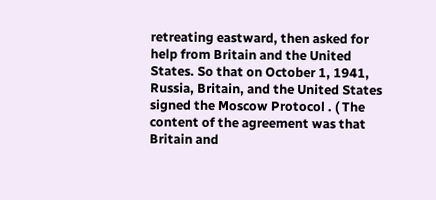retreating eastward, then asked for help from Britain and the United States. So that on October 1, 1941, Russia, Britain, and the United States signed the Moscow Protocol . ( The content of the agreement was that Britain and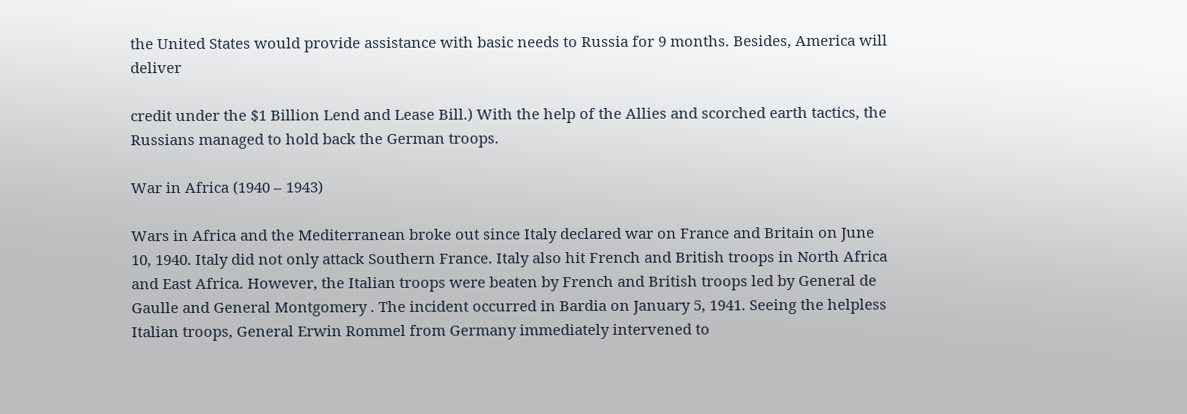the United States would provide assistance with basic needs to Russia for 9 months. Besides, America will deliver

credit under the $1 Billion Lend and Lease Bill.) With the help of the Allies and scorched earth tactics, the Russians managed to hold back the German troops.

War in Africa (1940 – 1943)

Wars in Africa and the Mediterranean broke out since Italy declared war on France and Britain on June 10, 1940. Italy did not only attack Southern France. Italy also hit French and British troops in North Africa and East Africa. However, the Italian troops were beaten by French and British troops led by General de Gaulle and General Montgomery . The incident occurred in Bardia on January 5, 1941. Seeing the helpless Italian troops, General Erwin Rommel from Germany immediately intervened to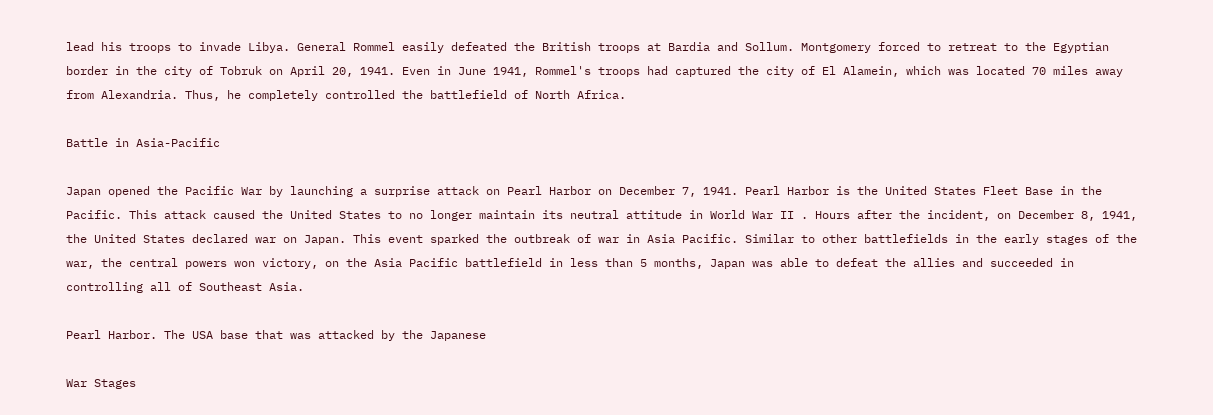lead his troops to invade Libya. General Rommel easily defeated the British troops at Bardia and Sollum. Montgomery forced to retreat to the Egyptian border in the city of Tobruk on April 20, 1941. Even in June 1941, Rommel's troops had captured the city of El Alamein, which was located 70 miles away from Alexandria. Thus, he completely controlled the battlefield of North Africa.

Battle in Asia-Pacific

Japan opened the Pacific War by launching a surprise attack on Pearl Harbor on December 7, 1941. Pearl Harbor is the United States Fleet Base in the Pacific. This attack caused the United States to no longer maintain its neutral attitude in World War II . Hours after the incident, on December 8, 1941, the United States declared war on Japan. This event sparked the outbreak of war in Asia Pacific. Similar to other battlefields in the early stages of the war, the central powers won victory, on the Asia Pacific battlefield in less than 5 months, Japan was able to defeat the allies and succeeded in controlling all of Southeast Asia.

Pearl Harbor. The USA base that was attacked by the Japanese

War Stages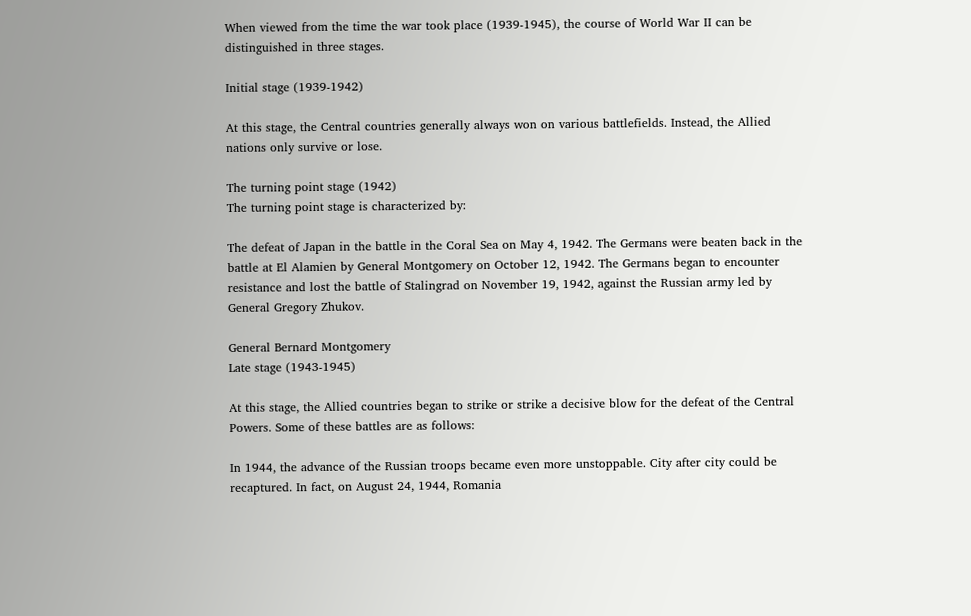When viewed from the time the war took place (1939-1945), the course of World War II can be distinguished in three stages.

Initial stage (1939-1942)

At this stage, the Central countries generally always won on various battlefields. Instead, the Allied nations only survive or lose.

The turning point stage (1942)
The turning point stage is characterized by:

The defeat of Japan in the battle in the Coral Sea on May 4, 1942. The Germans were beaten back in the battle at El Alamien by General Montgomery on October 12, 1942. The Germans began to encounter resistance and lost the battle of Stalingrad on November 19, 1942, against the Russian army led by General Gregory Zhukov.

General Bernard Montgomery
Late stage (1943-1945)

At this stage, the Allied countries began to strike or strike a decisive blow for the defeat of the Central Powers. Some of these battles are as follows:

In 1944, the advance of the Russian troops became even more unstoppable. City after city could be recaptured. In fact, on August 24, 1944, Romania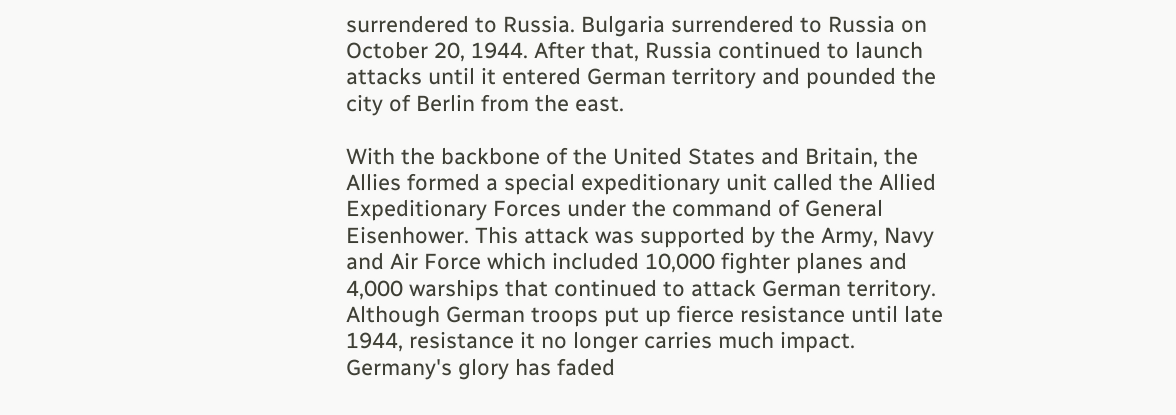surrendered to Russia. Bulgaria surrendered to Russia on October 20, 1944. After that, Russia continued to launch attacks until it entered German territory and pounded the city of Berlin from the east.

With the backbone of the United States and Britain, the Allies formed a special expeditionary unit called the Allied Expeditionary Forces under the command of General Eisenhower. This attack was supported by the Army, Navy and Air Force which included 10,000 fighter planes and 4,000 warships that continued to attack German territory. Although German troops put up fierce resistance until late 1944, resistance it no longer carries much impact. Germany's glory has faded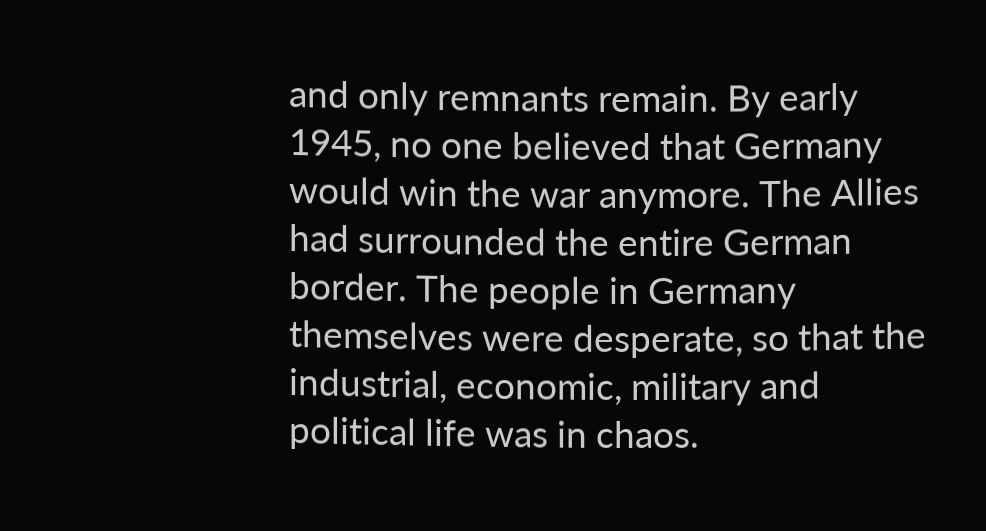and only remnants remain. By early 1945, no one believed that Germany would win the war anymore. The Allies had surrounded the entire German border. The people in Germany themselves were desperate, so that the industrial, economic, military and political life was in chaos.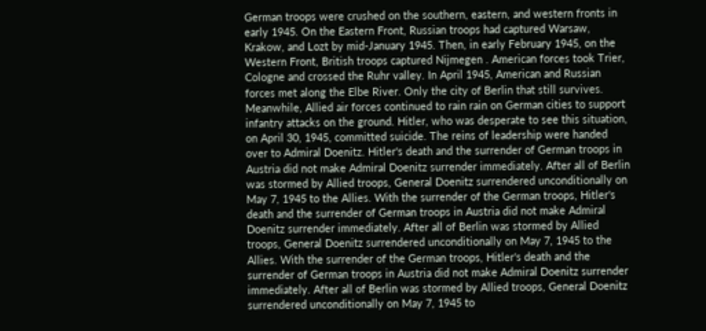German troops were crushed on the southern, eastern, and western fronts in early 1945. On the Eastern Front, Russian troops had captured Warsaw, Krakow, and Lozt by mid-January 1945. Then, in early February 1945, on the Western Front, British troops captured Nijmegen . American forces took Trier, Cologne and crossed the Ruhr valley. In April 1945, American and Russian forces met along the Elbe River. Only the city of Berlin that still survives. Meanwhile, Allied air forces continued to rain rain on German cities to support infantry attacks on the ground. Hitler, who was desperate to see this situation, on April 30, 1945, committed suicide. The reins of leadership were handed over to Admiral Doenitz. Hitler's death and the surrender of German troops in Austria did not make Admiral Doenitz surrender immediately. After all of Berlin was stormed by Allied troops, General Doenitz surrendered unconditionally on May 7, 1945 to the Allies. With the surrender of the German troops, Hitler's death and the surrender of German troops in Austria did not make Admiral Doenitz surrender immediately. After all of Berlin was stormed by Allied troops, General Doenitz surrendered unconditionally on May 7, 1945 to the Allies. With the surrender of the German troops, Hitler's death and the surrender of German troops in Austria did not make Admiral Doenitz surrender immediately. After all of Berlin was stormed by Allied troops, General Doenitz surrendered unconditionally on May 7, 1945 to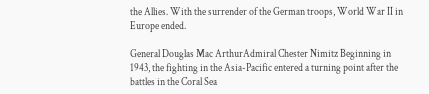the Allies. With the surrender of the German troops, World War II in Europe ended.

General Douglas Mac ArthurAdmiral Chester Nimitz Beginning in 1943, the fighting in the Asia-Pacific entered a turning point after the battles in the Coral Sea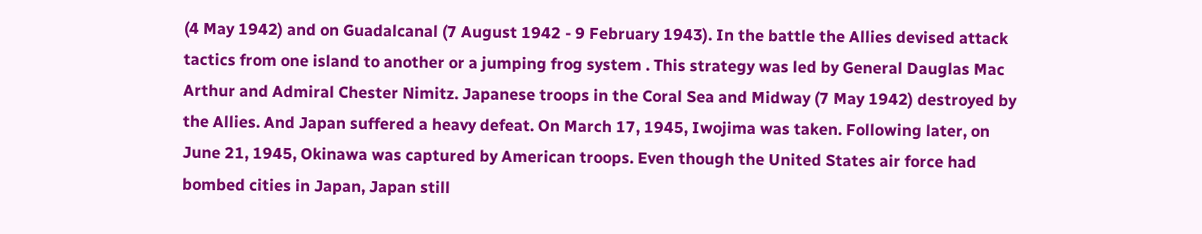(4 May 1942) and on Guadalcanal (7 August 1942 - 9 February 1943). In the battle the Allies devised attack tactics from one island to another or a jumping frog system . This strategy was led by General Dauglas Mac Arthur and Admiral Chester Nimitz. Japanese troops in the Coral Sea and Midway (7 May 1942) destroyed by the Allies. And Japan suffered a heavy defeat. On March 17, 1945, Iwojima was taken. Following later, on June 21, 1945, Okinawa was captured by American troops. Even though the United States air force had bombed cities in Japan, Japan still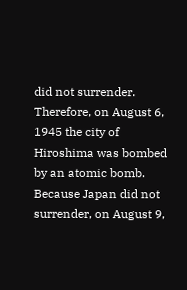did not surrender. Therefore, on August 6, 1945 the city of Hiroshima was bombed by an atomic bomb. Because Japan did not surrender, on August 9,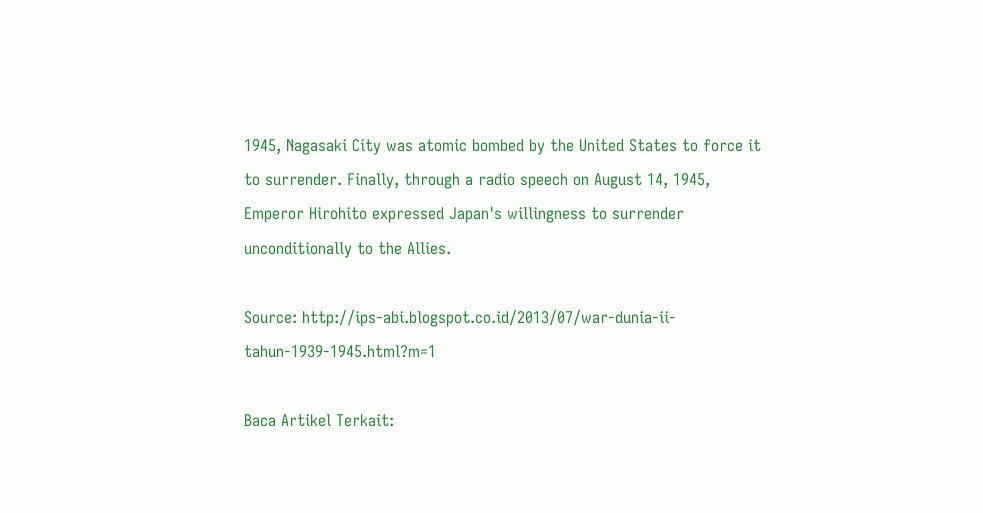1945, Nagasaki City was atomic bombed by the United States to force it to surrender. Finally, through a radio speech on August 14, 1945, Emperor Hirohito expressed Japan's willingness to surrender unconditionally to the Allies.

Source: http://ips-abi.blogspot.co.id/2013/07/war-dunia-ii-tahun-1939-1945.html?m=1

Baca Artikel Terkait: